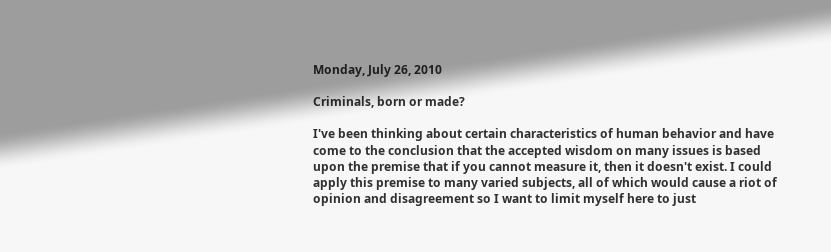Monday, July 26, 2010

Criminals, born or made?

I've been thinking about certain characteristics of human behavior and have come to the conclusion that the accepted wisdom on many issues is based upon the premise that if you cannot measure it, then it doesn't exist. I could apply this premise to many varied subjects, all of which would cause a riot of opinion and disagreement so I want to limit myself here to just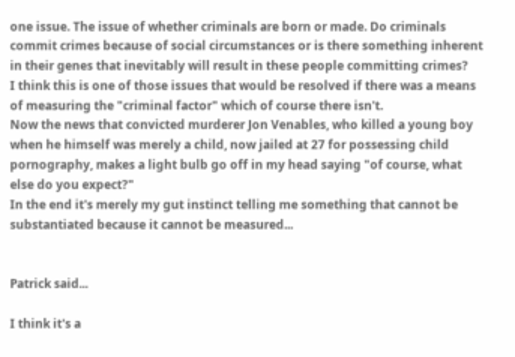one issue. The issue of whether criminals are born or made. Do criminals commit crimes because of social circumstances or is there something inherent in their genes that inevitably will result in these people committing crimes?
I think this is one of those issues that would be resolved if there was a means of measuring the "criminal factor" which of course there isn't.
Now the news that convicted murderer Jon Venables, who killed a young boy when he himself was merely a child, now jailed at 27 for possessing child pornography, makes a light bulb go off in my head saying "of course, what else do you expect?"
In the end it's merely my gut instinct telling me something that cannot be substantiated because it cannot be measured...


Patrick said...

I think it's a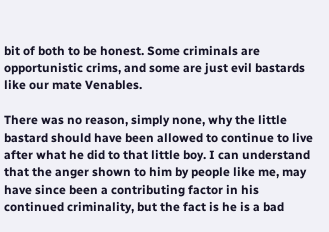bit of both to be honest. Some criminals are opportunistic crims, and some are just evil bastards like our mate Venables.

There was no reason, simply none, why the little bastard should have been allowed to continue to live after what he did to that little boy. I can understand that the anger shown to him by people like me, may have since been a contributing factor in his continued criminality, but the fact is he is a bad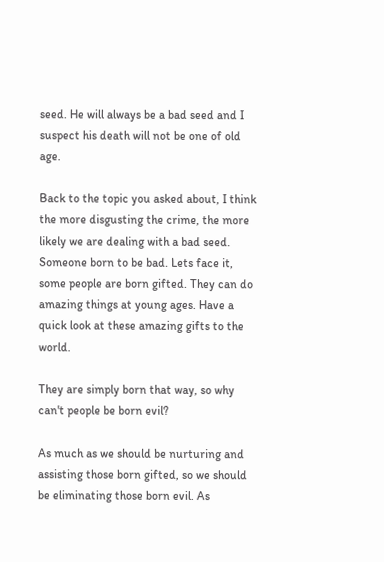seed. He will always be a bad seed and I suspect his death will not be one of old age.

Back to the topic you asked about, I think the more disgusting the crime, the more likely we are dealing with a bad seed. Someone born to be bad. Lets face it, some people are born gifted. They can do amazing things at young ages. Have a quick look at these amazing gifts to the world.

They are simply born that way, so why can't people be born evil?

As much as we should be nurturing and assisting those born gifted, so we should be eliminating those born evil. As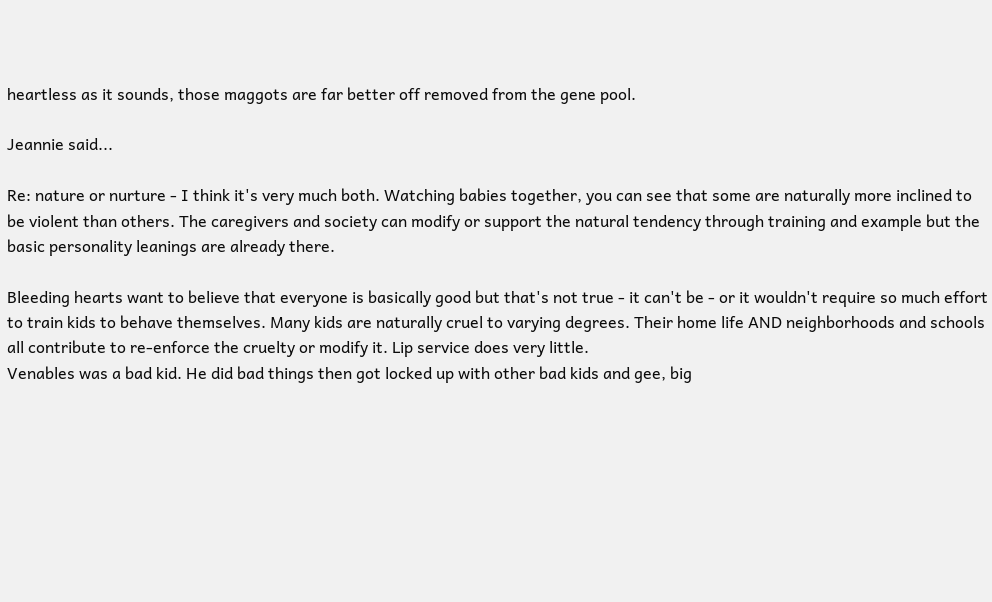heartless as it sounds, those maggots are far better off removed from the gene pool.

Jeannie said...

Re: nature or nurture - I think it's very much both. Watching babies together, you can see that some are naturally more inclined to be violent than others. The caregivers and society can modify or support the natural tendency through training and example but the basic personality leanings are already there.

Bleeding hearts want to believe that everyone is basically good but that's not true - it can't be - or it wouldn't require so much effort to train kids to behave themselves. Many kids are naturally cruel to varying degrees. Their home life AND neighborhoods and schools all contribute to re-enforce the cruelty or modify it. Lip service does very little.
Venables was a bad kid. He did bad things then got locked up with other bad kids and gee, big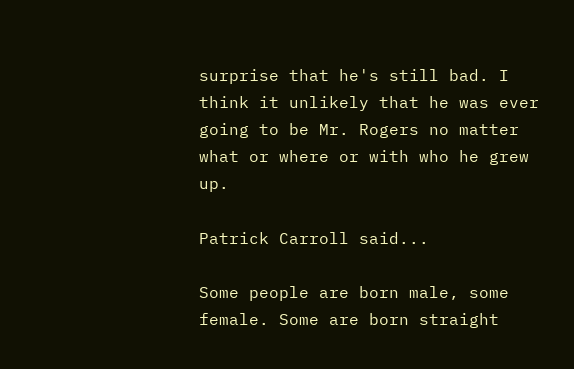surprise that he's still bad. I think it unlikely that he was ever going to be Mr. Rogers no matter what or where or with who he grew up.

Patrick Carroll said...

Some people are born male, some female. Some are born straight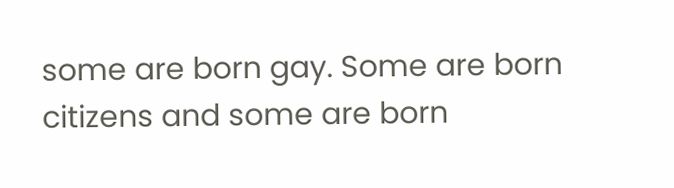some are born gay. Some are born citizens and some are born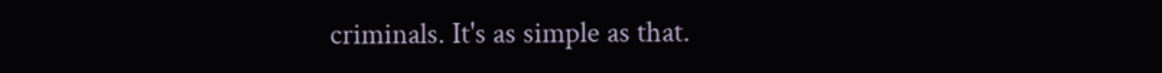criminals. It's as simple as that.